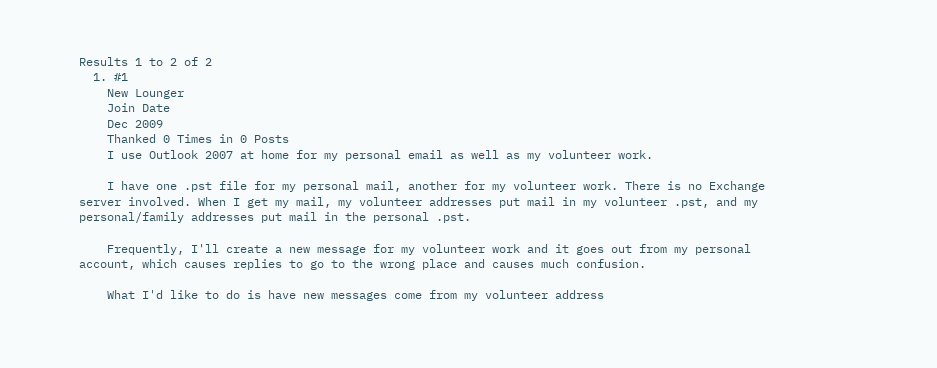Results 1 to 2 of 2
  1. #1
    New Lounger
    Join Date
    Dec 2009
    Thanked 0 Times in 0 Posts
    I use Outlook 2007 at home for my personal email as well as my volunteer work.

    I have one .pst file for my personal mail, another for my volunteer work. There is no Exchange server involved. When I get my mail, my volunteer addresses put mail in my volunteer .pst, and my personal/family addresses put mail in the personal .pst.

    Frequently, I'll create a new message for my volunteer work and it goes out from my personal account, which causes replies to go to the wrong place and causes much confusion.

    What I'd like to do is have new messages come from my volunteer address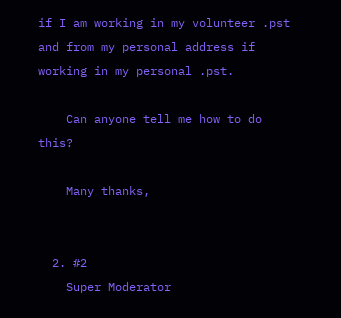if I am working in my volunteer .pst and from my personal address if working in my personal .pst.

    Can anyone tell me how to do this?

    Many thanks,


  2. #2
    Super Moderator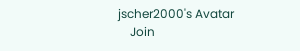jscher2000's Avatar
    Join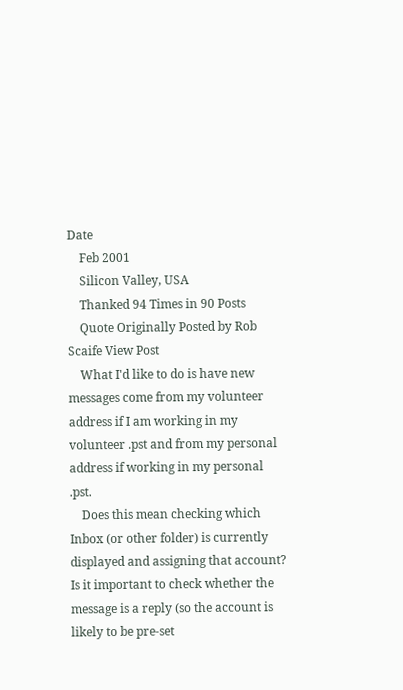Date
    Feb 2001
    Silicon Valley, USA
    Thanked 94 Times in 90 Posts
    Quote Originally Posted by Rob Scaife View Post
    What I'd like to do is have new messages come from my volunteer address if I am working in my volunteer .pst and from my personal address if working in my personal .pst.
    Does this mean checking which Inbox (or other folder) is currently displayed and assigning that account? Is it important to check whether the message is a reply (so the account is likely to be pre-set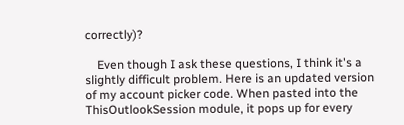correctly)?

    Even though I ask these questions, I think it's a slightly difficult problem. Here is an updated version of my account picker code. When pasted into the ThisOutlookSession module, it pops up for every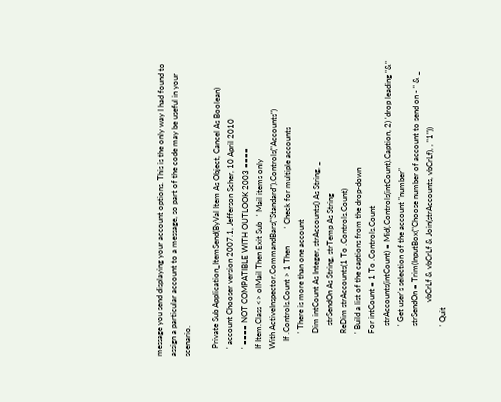message you send displaying your account options. This is the only way I had found to assign a particular account to a message, so part of the code may be useful in your scenario.

    Private Sub Application_ItemSend(ByVal Item As Object, Cancel As Boolean)
    ' account Chooser version 2007.1, Jefferson Scher, 10 April 2010
    ' ==== NOT COMPATIBLE WITH OUTLOOK 2003 ====
    If Item.Class <> olMail Then Exit Sub   ' Mail items only
    With ActiveInspector.CommandBars("Standard").Controls("Accounts")
        If .Controls.Count > 1 Then         ' Check for multiple accounts
            ' There is more than one account
            Dim intCount As Integer, strAccounts() As String, _
                strSendOn As String, strTemp As String
            ReDim strAccounts(1 To .Controls.Count)
            ' Build a list of the captions from the drop-down
            For intCount = 1 To .Controls.Count
                strAccounts(intCount) = Mid(.Controls(intCount).Caption, 2) 'drop leading "&"
                ' Get user's selection of the account "number"
                strSendOn = Trim(InputBox("Choose number of account to send on - " & _
                            vbCrLf & vbCrLf & Join(strAccounts, vbCrLf), , "1"))
                ' Quit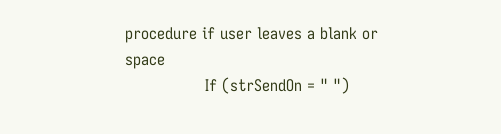procedure if user leaves a blank or space
                If (strSendOn = " ")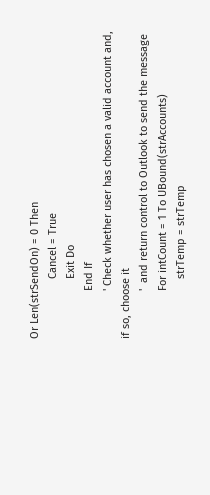Or Len(strSendOn) = 0 Then
                    Cancel = True
                    Exit Do
                End If
                ' Check whether user has chosen a valid account and, if so, choose it
                '  and return control to Outlook to send the message
                For intCount = 1 To UBound(strAccounts)
                    strTemp = strTemp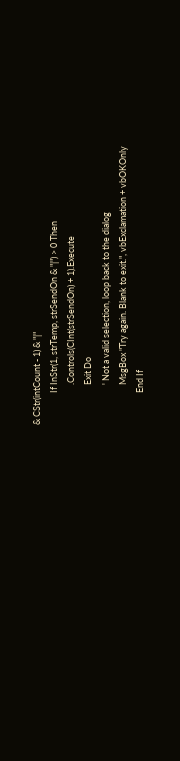& CStr(intCount - 1) & "|"
                If InStr(1, strTemp, strSendOn & "|") > 0 Then
                    .Controls(CInt(strSendOn) + 1).Execute
                    Exit Do
                    ' Not a valid selection, loop back to the dialog
                    MsgBox "Try again. Blank to exit.", vbExclamation + vbOKOnly
                End If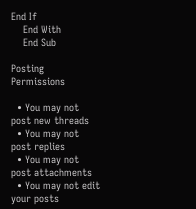End If
    End With
    End Sub

Posting Permissions

  • You may not post new threads
  • You may not post replies
  • You may not post attachments
  • You may not edit your posts